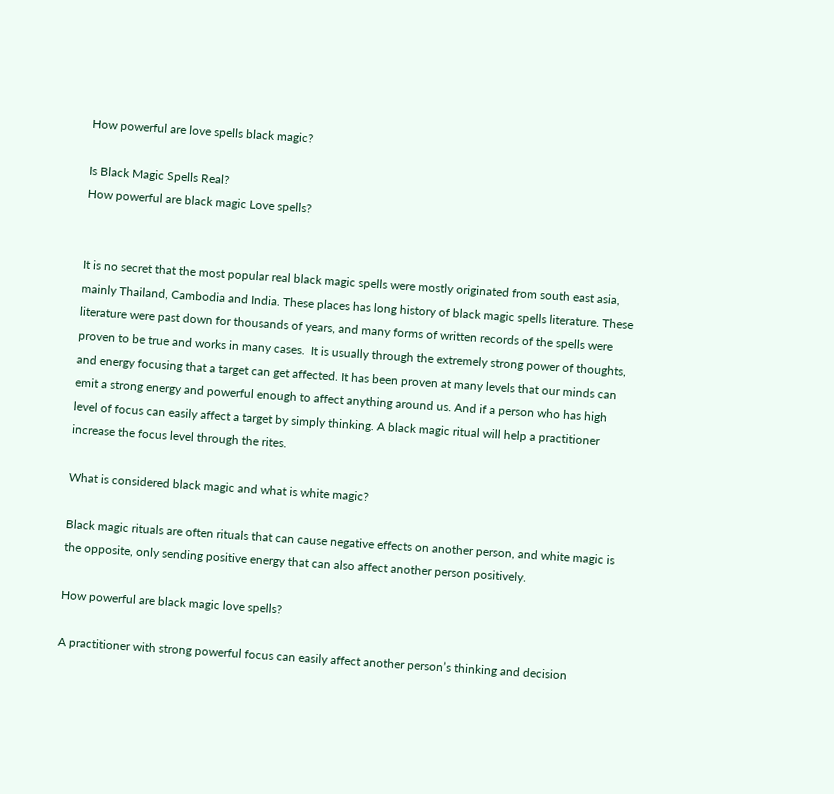How powerful are love spells black magic?

Is Black Magic Spells Real?
How powerful are black magic Love spells?


It is no secret that the most popular real black magic spells were mostly originated from south east asia, mainly Thailand, Cambodia and India. These places has long history of black magic spells literature. These literature were past down for thousands of years, and many forms of written records of the spells were proven to be true and works in many cases.  It is usually through the extremely strong power of thoughts, and energy focusing that a target can get affected. It has been proven at many levels that our minds can emit a strong energy and powerful enough to affect anything around us. And if a person who has high level of focus can easily affect a target by simply thinking. A black magic ritual will help a practitioner increase the focus level through the rites.

What is considered black magic and what is white magic?

Black magic rituals are often rituals that can cause negative effects on another person, and white magic is the opposite, only sending positive energy that can also affect another person positively.

How powerful are black magic love spells?

A practitioner with strong powerful focus can easily affect another person’s thinking and decision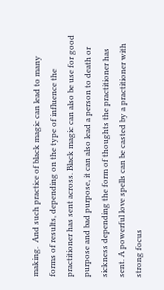making.  And such practice of black magic can lead to many forms of results, depending on the type of influence the practitioner has sent across. Black magic can also be use for good purpose and bad purpose, it can also lead a person to death or sickness depending the form of thoughts the practitioner has sent. A powerful love spells can be casted by a practitioner with strong focus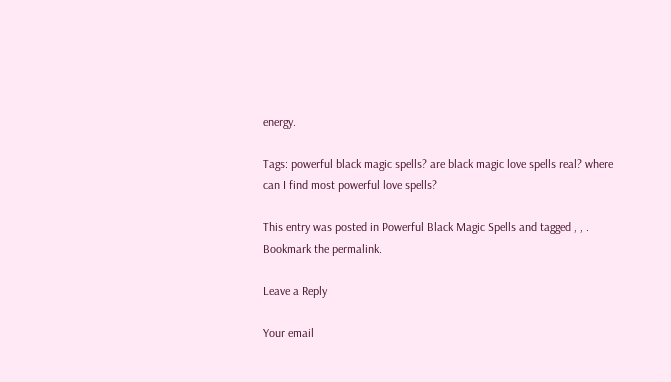energy.

Tags: powerful black magic spells? are black magic love spells real? where can I find most powerful love spells?

This entry was posted in Powerful Black Magic Spells and tagged , , . Bookmark the permalink.

Leave a Reply

Your email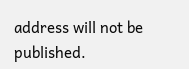address will not be published.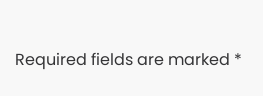Required fields are marked *